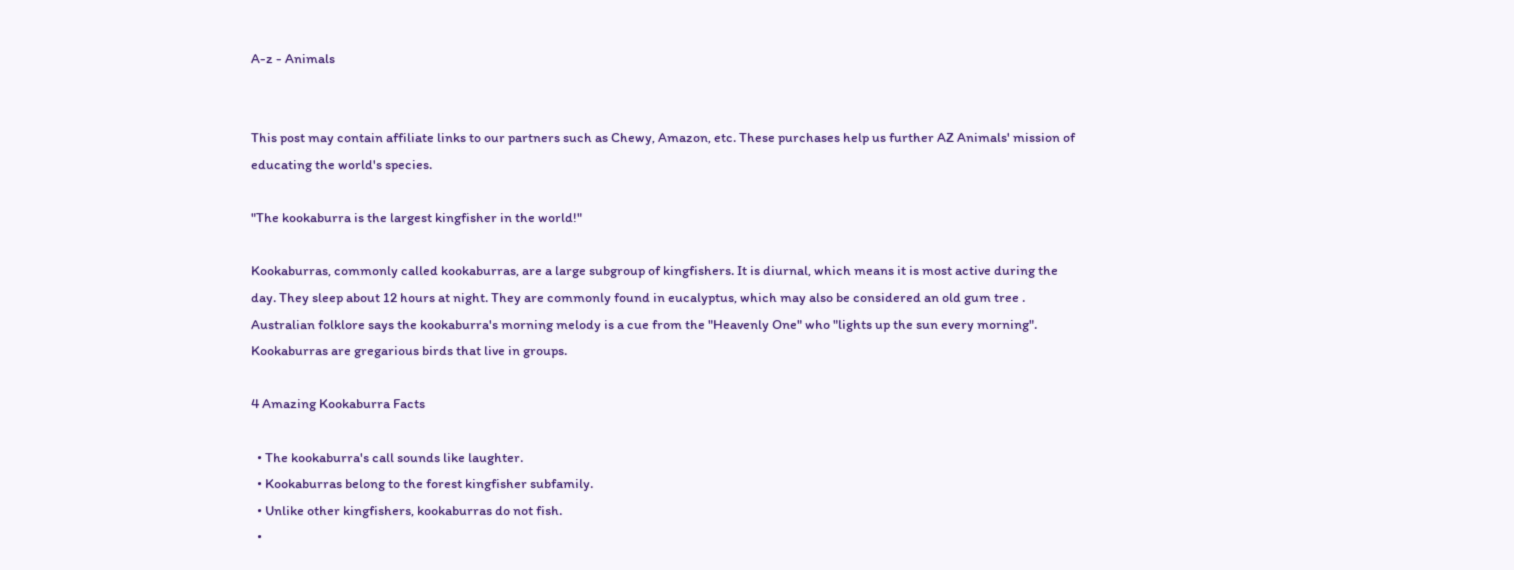A-z - Animals


This post may contain affiliate links to our partners such as Chewy, Amazon, etc. These purchases help us further AZ Animals' mission of educating the world's species.

"The kookaburra is the largest kingfisher in the world!"

Kookaburras, commonly called kookaburras, are a large subgroup of kingfishers. It is diurnal, which means it is most active during the day. They sleep about 12 hours at night. They are commonly found in eucalyptus, which may also be considered an old gum tree . Australian folklore says the kookaburra's morning melody is a cue from the "Heavenly One" who "lights up the sun every morning". Kookaburras are gregarious birds that live in groups.

4 Amazing Kookaburra Facts

  • The kookaburra's call sounds like laughter.
  • Kookaburras belong to the forest kingfisher subfamily.
  • Unlike other kingfishers, kookaburras do not fish.
  •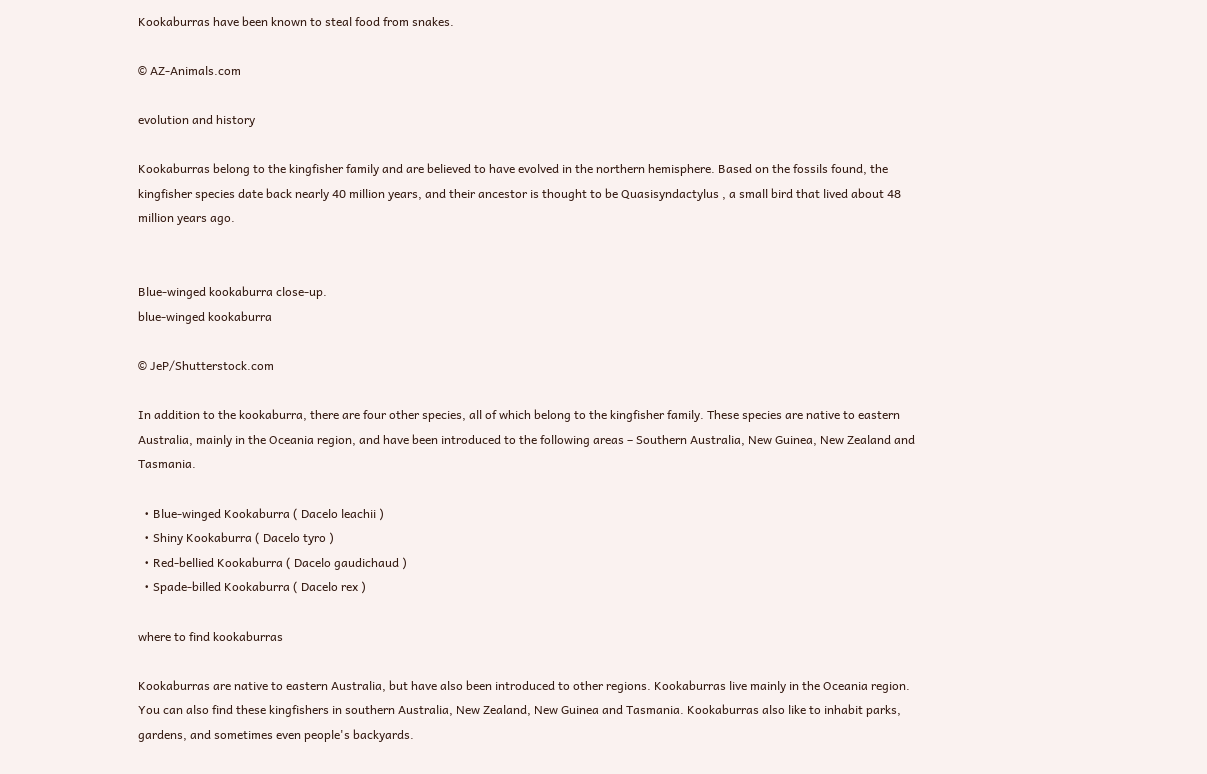Kookaburras have been known to steal food from snakes.

© AZ-Animals.com

evolution and history

Kookaburras belong to the kingfisher family and are believed to have evolved in the northern hemisphere. Based on the fossils found, the kingfisher species date back nearly 40 million years, and their ancestor is thought to be Quasisyndactylus , a small bird that lived about 48 million years ago.


Blue-winged kookaburra close-up.
blue-winged kookaburra

© JeP/Shutterstock.com

In addition to the kookaburra, there are four other species, all of which belong to the kingfisher family. These species are native to eastern Australia, mainly in the Oceania region, and have been introduced to the following areas – Southern Australia, New Guinea, New Zealand and Tasmania.

  • Blue-winged Kookaburra ( Dacelo leachii )
  • Shiny Kookaburra ( Dacelo tyro )
  • Red-bellied Kookaburra ( Dacelo gaudichaud )
  • Spade-billed Kookaburra ( Dacelo rex )

where to find kookaburras

Kookaburras are native to eastern Australia, but have also been introduced to other regions. Kookaburras live mainly in the Oceania region. You can also find these kingfishers in southern Australia, New Zealand, New Guinea and Tasmania. Kookaburras also like to inhabit parks, gardens, and sometimes even people's backyards.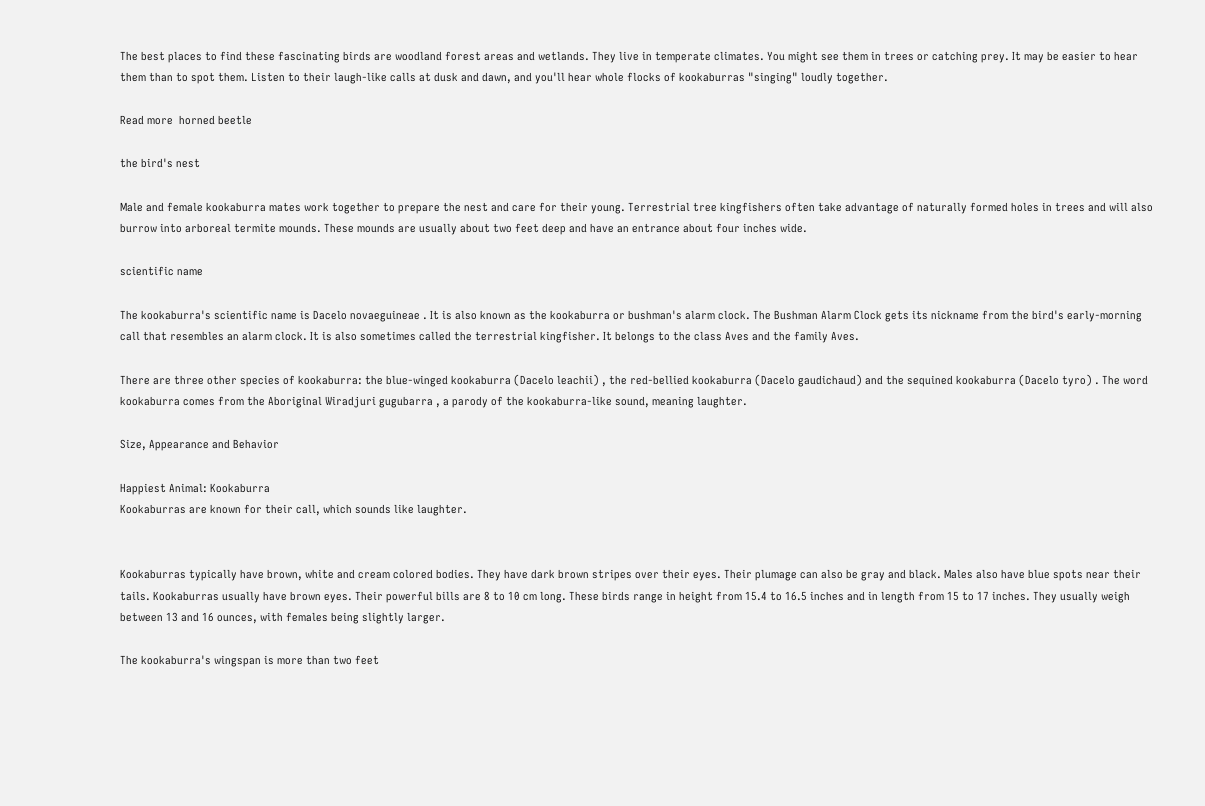The best places to find these fascinating birds are woodland forest areas and wetlands. They live in temperate climates. You might see them in trees or catching prey. It may be easier to hear them than to spot them. Listen to their laugh-like calls at dusk and dawn, and you'll hear whole flocks of kookaburras "singing" loudly together.

Read more  horned beetle

the bird's nest

Male and female kookaburra mates work together to prepare the nest and care for their young. Terrestrial tree kingfishers often take advantage of naturally formed holes in trees and will also burrow into arboreal termite mounds. These mounds are usually about two feet deep and have an entrance about four inches wide.

scientific name

The kookaburra's scientific name is Dacelo novaeguineae . It is also known as the kookaburra or bushman's alarm clock. The Bushman Alarm Clock gets its nickname from the bird's early-morning call that resembles an alarm clock. It is also sometimes called the terrestrial kingfisher. It belongs to the class Aves and the family Aves.

There are three other species of kookaburra: the blue-winged kookaburra (Dacelo leachii) , the red-bellied kookaburra (Dacelo gaudichaud) and the sequined kookaburra (Dacelo tyro) . The word kookaburra comes from the Aboriginal Wiradjuri gugubarra , a parody of the kookaburra-like sound, meaning laughter.

Size, Appearance and Behavior

Happiest Animal: Kookaburra
Kookaburras are known for their call, which sounds like laughter.


Kookaburras typically have brown, white and cream colored bodies. They have dark brown stripes over their eyes. Their plumage can also be gray and black. Males also have blue spots near their tails. Kookaburras usually have brown eyes. Their powerful bills are 8 to 10 cm long. These birds range in height from 15.4 to 16.5 inches and in length from 15 to 17 inches. They usually weigh between 13 and 16 ounces, with females being slightly larger.

The kookaburra's wingspan is more than two feet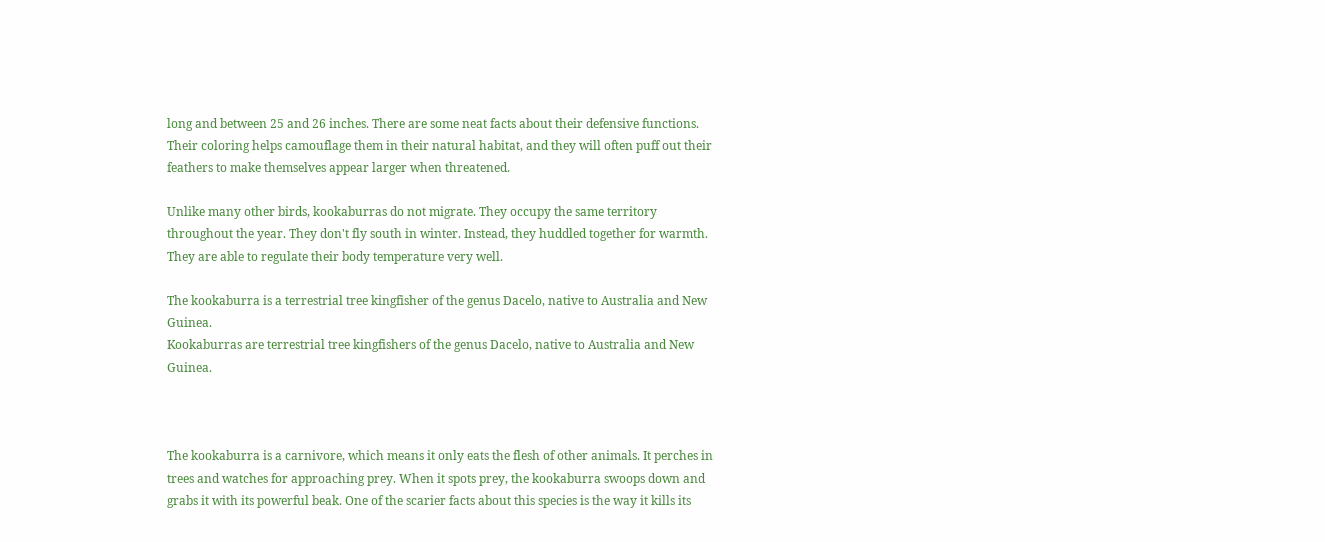long and between 25 and 26 inches. There are some neat facts about their defensive functions. Their coloring helps camouflage them in their natural habitat, and they will often puff out their feathers to make themselves appear larger when threatened.

Unlike many other birds, kookaburras do not migrate. They occupy the same territory throughout the year. They don't fly south in winter. Instead, they huddled together for warmth. They are able to regulate their body temperature very well.

The kookaburra is a terrestrial tree kingfisher of the genus Dacelo, native to Australia and New Guinea.
Kookaburras are terrestrial tree kingfishers of the genus Dacelo, native to Australia and New Guinea.



The kookaburra is a carnivore, which means it only eats the flesh of other animals. It perches in trees and watches for approaching prey. When it spots prey, the kookaburra swoops down and grabs it with its powerful beak. One of the scarier facts about this species is the way it kills its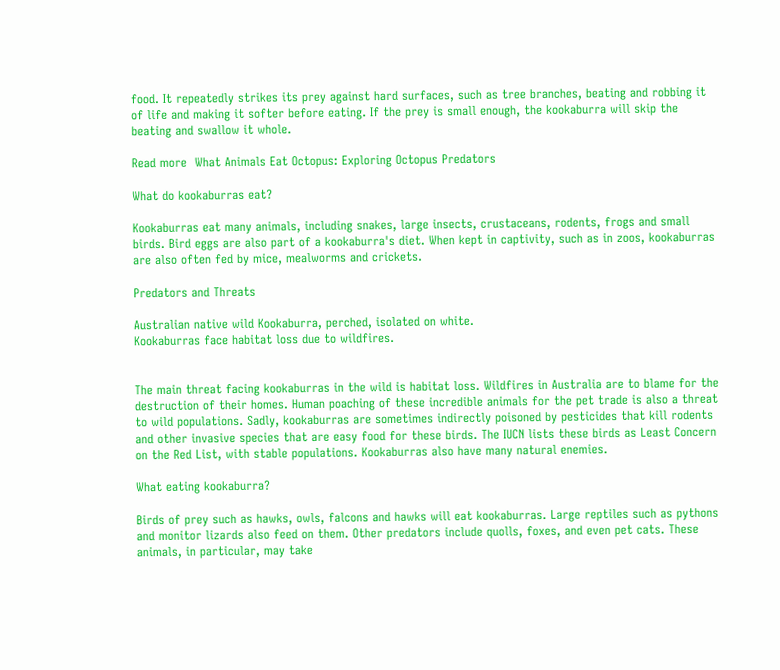food. It repeatedly strikes its prey against hard surfaces, such as tree branches, beating and robbing it of life and making it softer before eating. If the prey is small enough, the kookaburra will skip the beating and swallow it whole.

Read more  What Animals Eat Octopus: Exploring Octopus Predators

What do kookaburras eat?

Kookaburras eat many animals, including snakes, large insects, crustaceans, rodents, frogs and small birds. Bird eggs are also part of a kookaburra's diet. When kept in captivity, such as in zoos, kookaburras are also often fed by mice, mealworms and crickets.

Predators and Threats

Australian native wild Kookaburra, perched, isolated on white.
Kookaburras face habitat loss due to wildfires.


The main threat facing kookaburras in the wild is habitat loss. Wildfires in Australia are to blame for the destruction of their homes. Human poaching of these incredible animals for the pet trade is also a threat to wild populations. Sadly, kookaburras are sometimes indirectly poisoned by pesticides that kill rodents and other invasive species that are easy food for these birds. The IUCN lists these birds as Least Concern on the Red List, with stable populations. Kookaburras also have many natural enemies.

What eating kookaburra?

Birds of prey such as hawks, owls, falcons and hawks will eat kookaburras. Large reptiles such as pythons and monitor lizards also feed on them. Other predators include quolls, foxes, and even pet cats. These animals, in particular, may take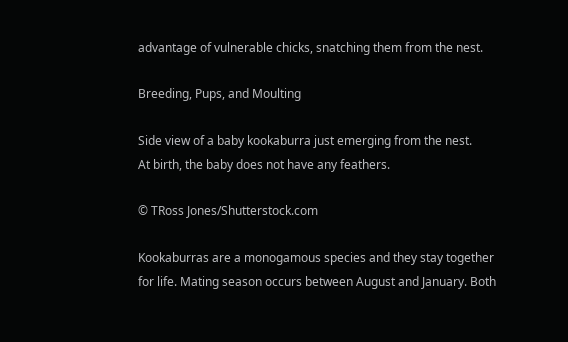advantage of vulnerable chicks, snatching them from the nest.

Breeding, Pups, and Moulting

Side view of a baby kookaburra just emerging from the nest.
At birth, the baby does not have any feathers.

© TRoss Jones/Shutterstock.com

Kookaburras are a monogamous species and they stay together for life. Mating season occurs between August and January. Both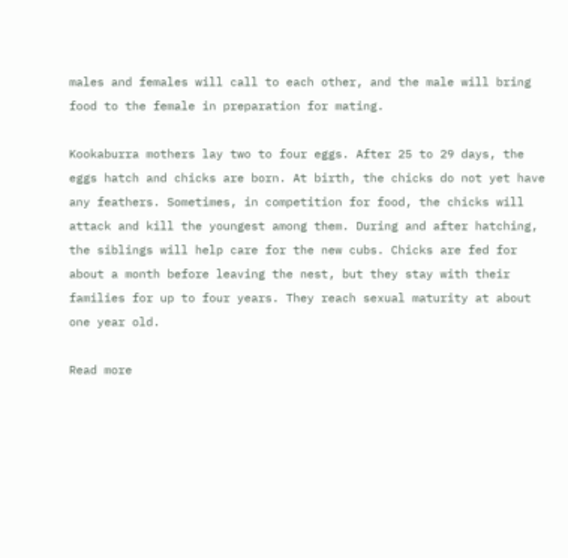males and females will call to each other, and the male will bring food to the female in preparation for mating.

Kookaburra mothers lay two to four eggs. After 25 to 29 days, the eggs hatch and chicks are born. At birth, the chicks do not yet have any feathers. Sometimes, in competition for food, the chicks will attack and kill the youngest among them. During and after hatching, the siblings will help care for the new cubs. Chicks are fed for about a month before leaving the nest, but they stay with their families for up to four years. They reach sexual maturity at about one year old.

Read more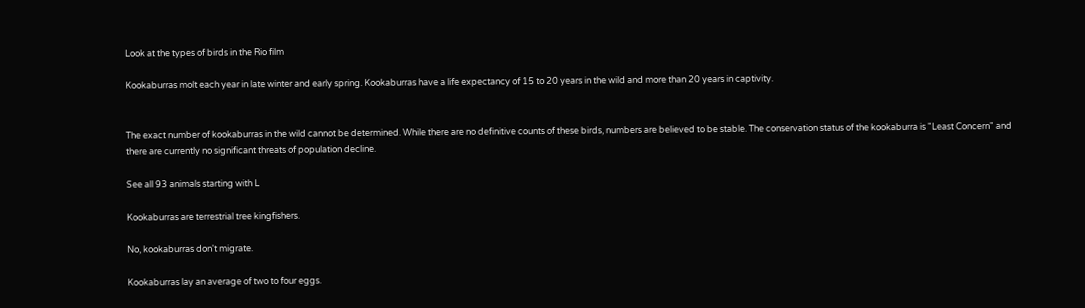Look at the types of birds in the Rio film

Kookaburras molt each year in late winter and early spring. Kookaburras have a life expectancy of 15 to 20 years in the wild and more than 20 years in captivity.


The exact number of kookaburras in the wild cannot be determined. While there are no definitive counts of these birds, numbers are believed to be stable. The conservation status of the kookaburra is "Least Concern" and there are currently no significant threats of population decline.

See all 93 animals starting with L

Kookaburras are terrestrial tree kingfishers.

No, kookaburras don't migrate.

Kookaburras lay an average of two to four eggs.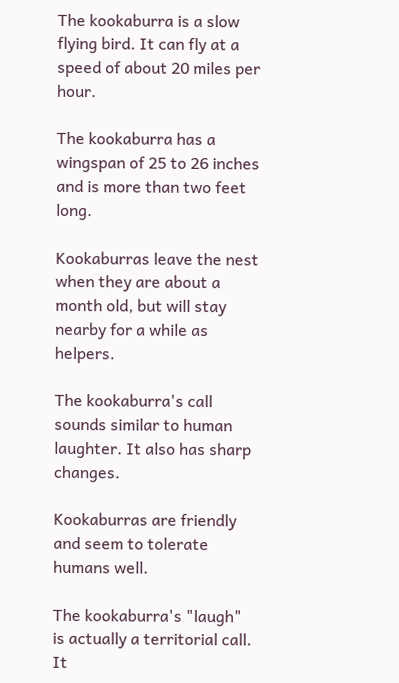The kookaburra is a slow flying bird. It can fly at a speed of about 20 miles per hour.

The kookaburra has a wingspan of 25 to 26 inches and is more than two feet long.

Kookaburras leave the nest when they are about a month old, but will stay nearby for a while as helpers.

The kookaburra's call sounds similar to human laughter. It also has sharp changes.

Kookaburras are friendly and seem to tolerate humans well.

The kookaburra's "laugh" is actually a territorial call. It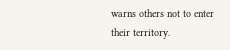warns others not to enter their territory.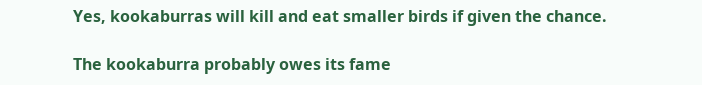Yes, kookaburras will kill and eat smaller birds if given the chance.

The kookaburra probably owes its fame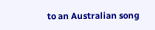to an Australian song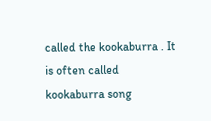called the kookaburra . It is often called kookaburra song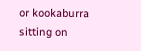or kookaburra sitting on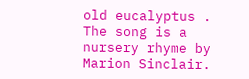old eucalyptus . The song is a nursery rhyme by Marion Sinclair.